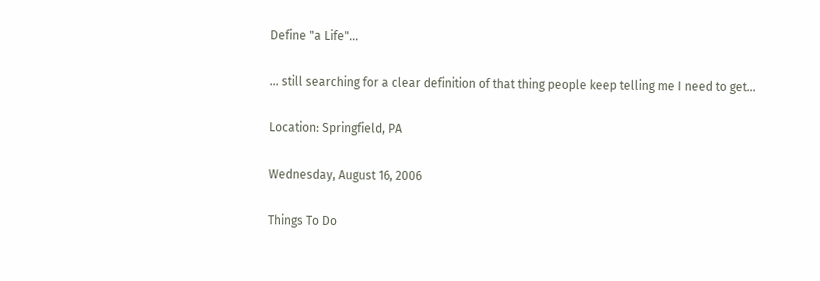Define "a Life"...

... still searching for a clear definition of that thing people keep telling me I need to get...

Location: Springfield, PA

Wednesday, August 16, 2006

Things To Do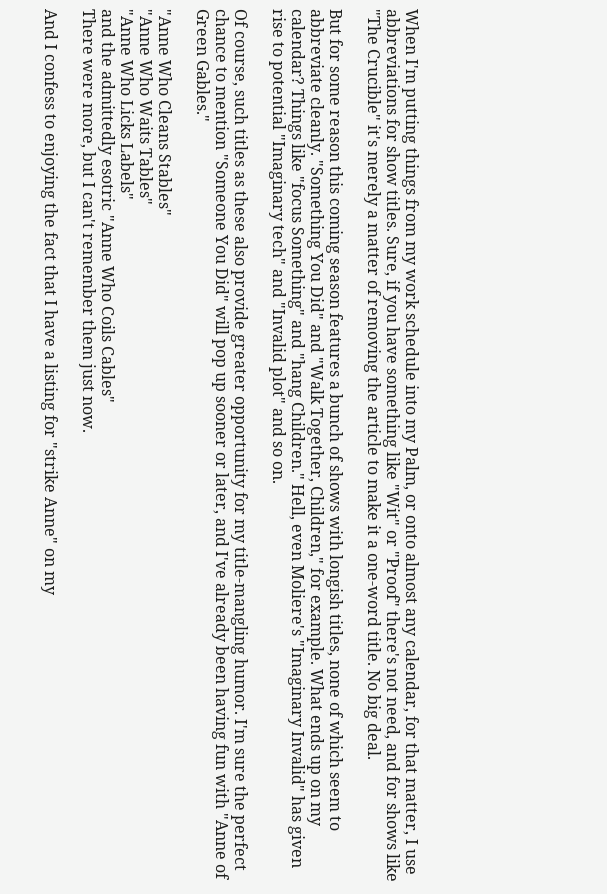When I'm putting things from my work schedule into my Palm, or onto almost any calendar, for that matter, I use abbreviations for show titles. Sure, if you have something like "Wit" or "Proof" there's not need, and for shows like "The Crucible" it's merely a matter of removing the article to make it a one-word title. No big deal.

But for some reason this coming season features a bunch of shows with longish titles, none of which seem to abbreviate cleanly. "Something You Did" and "Walk Together, Children," for example. What ends up on my calendar? Things like "focus Something" and "hang Children." Hell, even Moliere's "Imaginary Invalid" has given rise to potential "Imaginary tech" and "Invalid plot" and so on.

Of course, such titles as these also provide greater opportunity for my title-mangling humor. I'm sure the perfect chance to mention "Someone You Did" will pop up sooner or later, and I've already been having fun with "Anne of Green Gables."

"Anne Who Cleans Stables"
"Anne Who Waits Tables"
"Anne Who Licks Labels"
and the admittedly esotric "Anne Who Coils Cables"
There were more, but I can't remember them just now.

And I confess to enjoying the fact that I have a listing for "strike Anne" on my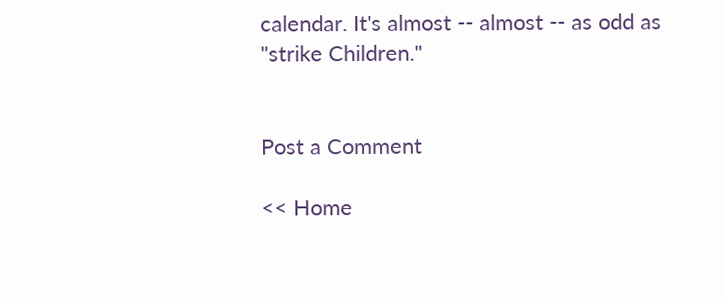calendar. It's almost -- almost -- as odd as "strike Children."


Post a Comment

<< Home